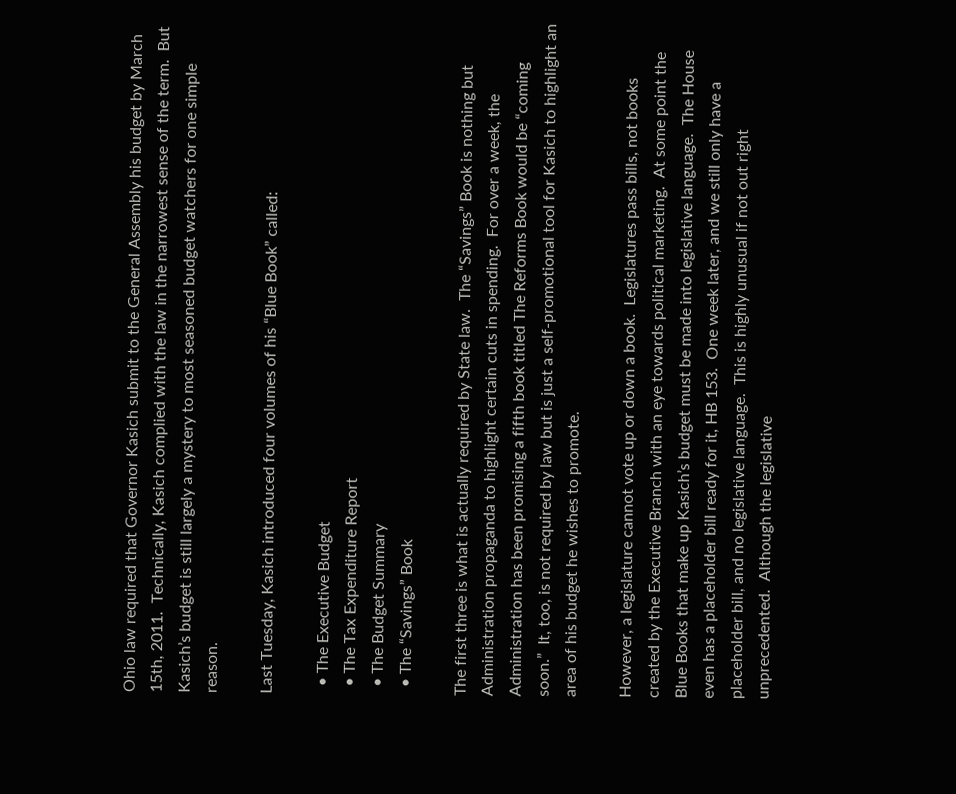Ohio law required that Governor Kasich submit to the General Assembly his budget by March 15th, 2011.  Technically, Kasich complied with the law in the narrowest sense of the term.  But Kasich’s budget is still largely a mystery to most seasoned budget watchers for one simple reason.

Last Tuesday, Kasich introduced four volumes of his “Blue Book” called:

  • The Executive Budget
  • The Tax Expenditure Report
  • The Budget Summary
  • The “Savings” Book

The first three is what is actually required by State law.  The “Savings” Book is nothing but Administration propaganda to highlight certain cuts in spending.  For over a week, the Administration has been promising a fifth book titled The Reforms Book would be “coming soon.”  It, too, is not required by law but is just a self-promotional tool for Kasich to highlight an area of his budget he wishes to promote.

However, a legislature cannot vote up or down a book.  Legislatures pass bills, not books created by the Executive Branch with an eye towards political marketing.  At some point the Blue Books that make up Kasich’s budget must be made into legislative language.  The House even has a placeholder bill ready for it, HB 153.  One week later, and we still only have a placeholder bill, and no legislative language.  This is highly unusual if not out right unprecedented.  Although the legislative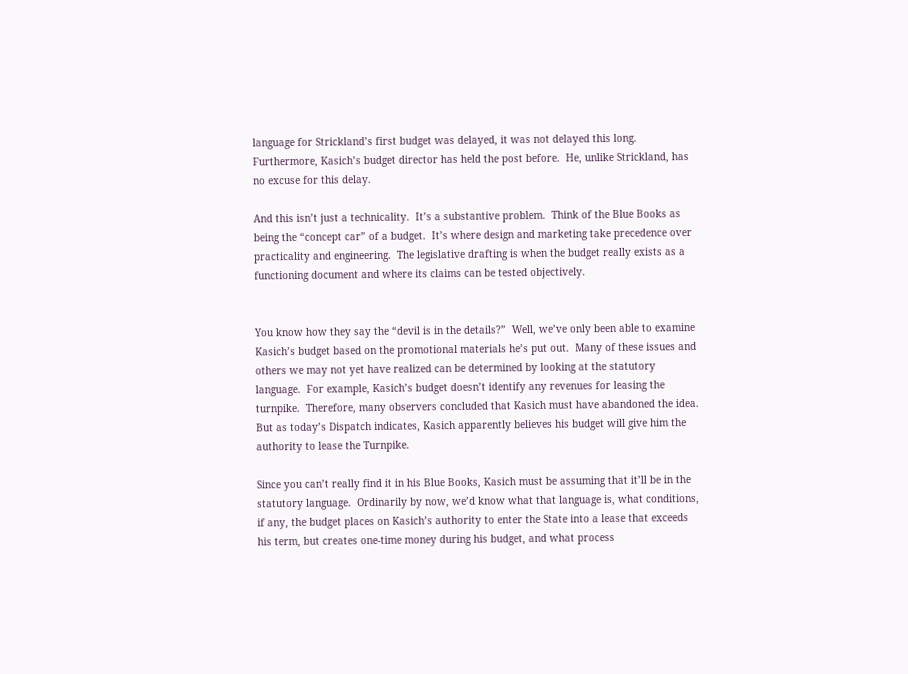language for Strickland’s first budget was delayed, it was not delayed this long.  Furthermore, Kasich’s budget director has held the post before.  He, unlike Strickland, has no excuse for this delay.

And this isn’t just a technicality.  It’s a substantive problem.  Think of the Blue Books as being the “concept car” of a budget.  It’s where design and marketing take precedence over practicality and engineering.  The legislative drafting is when the budget really exists as a functioning document and where its claims can be tested objectively.


You know how they say the “devil is in the details?”  Well, we’ve only been able to examine Kasich’s budget based on the promotional materials he’s put out.  Many of these issues and others we may not yet have realized can be determined by looking at the statutory language.  For example, Kasich’s budget doesn’t identify any revenues for leasing the turnpike.  Therefore, many observers concluded that Kasich must have abandoned the idea.  But as today’s Dispatch indicates, Kasich apparently believes his budget will give him the authority to lease the Turnpike.

Since you can’t really find it in his Blue Books, Kasich must be assuming that it’ll be in the statutory language.  Ordinarily by now, we’d know what that language is, what conditions, if any, the budget places on Kasich’s authority to enter the State into a lease that exceeds his term, but creates one-time money during his budget, and what process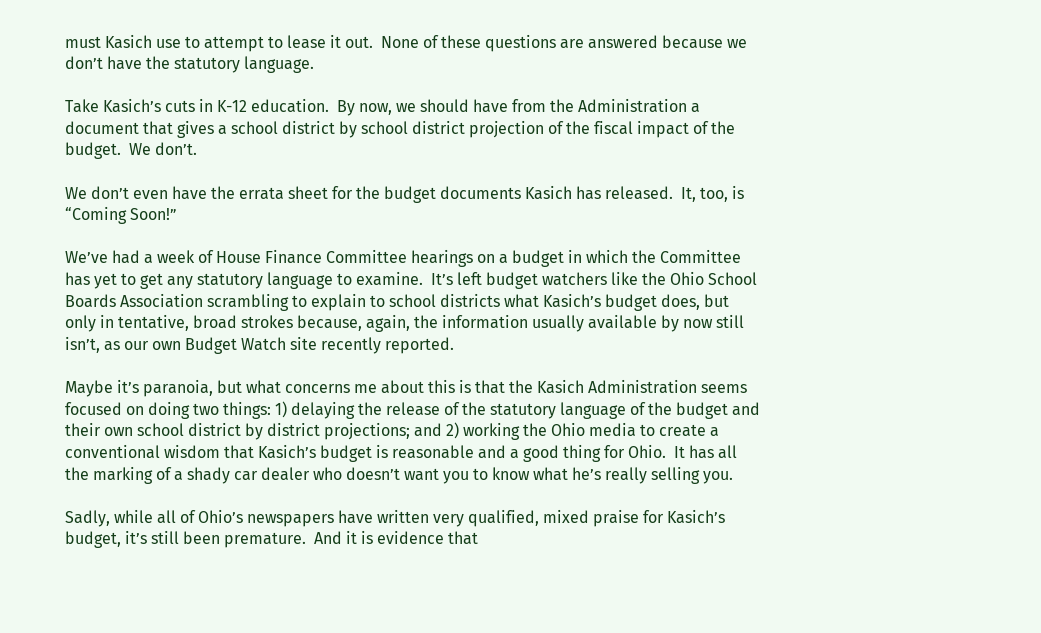must Kasich use to attempt to lease it out.  None of these questions are answered because we don’t have the statutory language.

Take Kasich’s cuts in K-12 education.  By now, we should have from the Administration a document that gives a school district by school district projection of the fiscal impact of the budget.  We don’t.

We don’t even have the errata sheet for the budget documents Kasich has released.  It, too, is “Coming Soon!”

We’ve had a week of House Finance Committee hearings on a budget in which the Committee has yet to get any statutory language to examine.  It’s left budget watchers like the Ohio School Boards Association scrambling to explain to school districts what Kasich’s budget does, but only in tentative, broad strokes because, again, the information usually available by now still isn’t, as our own Budget Watch site recently reported.

Maybe it’s paranoia, but what concerns me about this is that the Kasich Administration seems focused on doing two things: 1) delaying the release of the statutory language of the budget and their own school district by district projections; and 2) working the Ohio media to create a conventional wisdom that Kasich’s budget is reasonable and a good thing for Ohio.  It has all the marking of a shady car dealer who doesn’t want you to know what he’s really selling you.

Sadly, while all of Ohio’s newspapers have written very qualified, mixed praise for Kasich’s budget, it’s still been premature.  And it is evidence that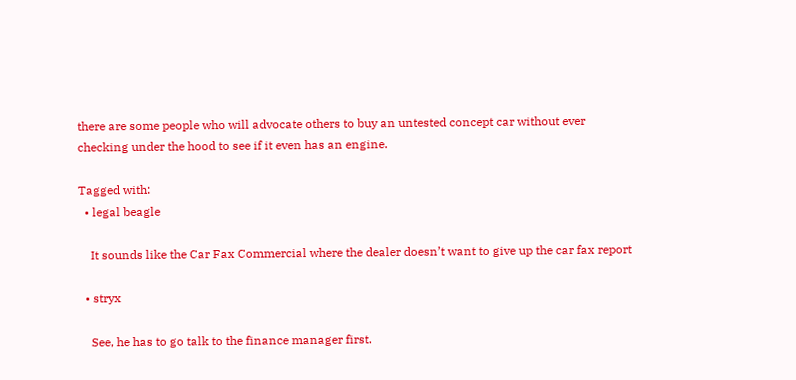there are some people who will advocate others to buy an untested concept car without ever checking under the hood to see if it even has an engine.

Tagged with:
  • legal beagle

    It sounds like the Car Fax Commercial where the dealer doesn’t want to give up the car fax report

  • stryx

    See, he has to go talk to the finance manager first.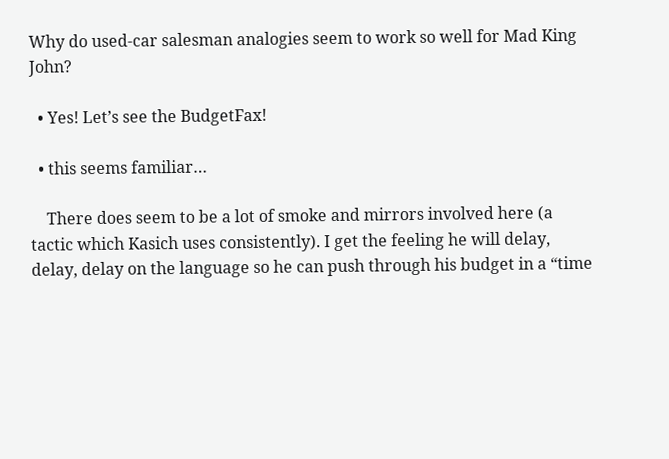Why do used-car salesman analogies seem to work so well for Mad King John?

  • Yes! Let’s see the BudgetFax!

  • this seems familiar…

    There does seem to be a lot of smoke and mirrors involved here (a tactic which Kasich uses consistently). I get the feeling he will delay, delay, delay on the language so he can push through his budget in a “time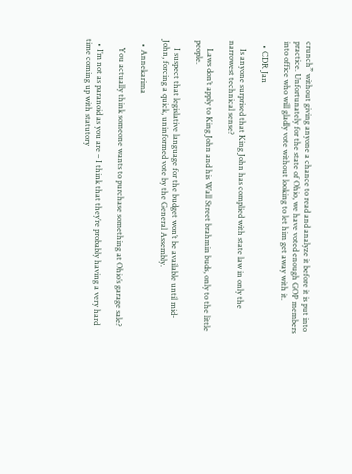crunch” without giving anyone a chance to read and analyze it before it is put into practice. Unfortunately for the state of Ohio, we have voted enough GOP members into office who will gladly vote without looking to let him get away with it.

  • CDR Jan

    Is anyone surprised that King John has complied with state law in only the narrowest technical sense?

    Laws don’t apply to King John and his Wall Street brahmin buds, only to the little people.

    I suspect that legislative language for the budget won’t be available until mid-John, forcing a quick, uninformed vote by the General Assembly.

  • Annekarima

    You actually think someone wants to purchase something at Ohio’s garage sale?

  • I’m not as paranoid as you are – I think that they’re probably having a very hard time coming up with statutory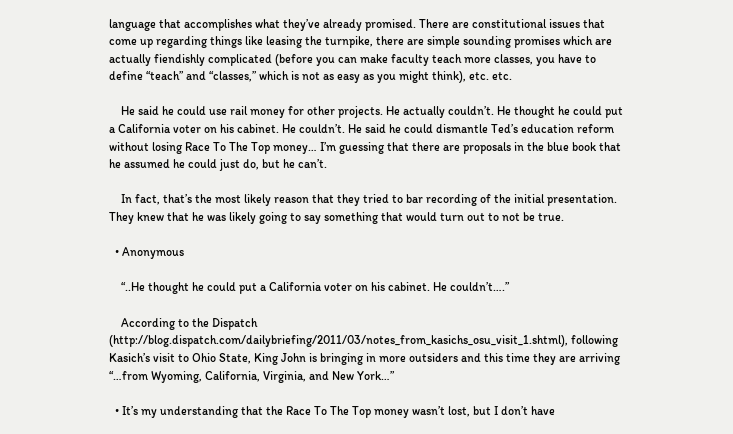language that accomplishes what they’ve already promised. There are constitutional issues that come up regarding things like leasing the turnpike, there are simple sounding promises which are actually fiendishly complicated (before you can make faculty teach more classes, you have to define “teach” and “classes,” which is not as easy as you might think), etc. etc.

    He said he could use rail money for other projects. He actually couldn’t. He thought he could put a California voter on his cabinet. He couldn’t. He said he could dismantle Ted’s education reform without losing Race To The Top money… I’m guessing that there are proposals in the blue book that he assumed he could just do, but he can’t.

    In fact, that’s the most likely reason that they tried to bar recording of the initial presentation. They knew that he was likely going to say something that would turn out to not be true.

  • Anonymous

    “..He thought he could put a California voter on his cabinet. He couldn’t….”

    According to the Dispatch (http://blog.dispatch.com/dailybriefing/2011/03/notes_from_kasichs_osu_visit_1.shtml), following Kasich’s visit to Ohio State, King John is bringing in more outsiders and this time they are arriving “…from Wyoming, California, Virginia, and New York…”

  • It’s my understanding that the Race To The Top money wasn’t lost, but I don’t have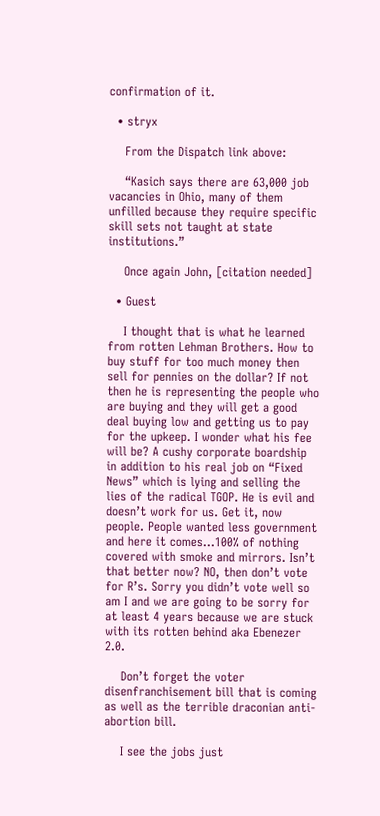confirmation of it.

  • stryx

    From the Dispatch link above:

    “Kasich says there are 63,000 job vacancies in Ohio, many of them unfilled because they require specific skill sets not taught at state institutions.”

    Once again John, [citation needed]

  • Guest

    I thought that is what he learned from rotten Lehman Brothers. How to buy stuff for too much money then sell for pennies on the dollar? If not then he is representing the people who are buying and they will get a good deal buying low and getting us to pay for the upkeep. I wonder what his fee will be? A cushy corporate boardship in addition to his real job on “Fixed News” which is lying and selling the lies of the radical TGOP. He is evil and doesn’t work for us. Get it, now people. People wanted less government and here it comes…100% of nothing covered with smoke and mirrors. Isn’t that better now? NO, then don’t vote for R’s. Sorry you didn’t vote well so am I and we are going to be sorry for at least 4 years because we are stuck with its rotten behind aka Ebenezer 2.0.

    Don’t forget the voter disenfranchisement bill that is coming as well as the terrible draconian anti-abortion bill.

    I see the jobs just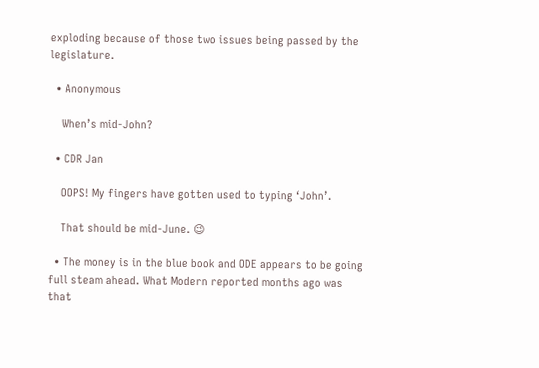exploding because of those two issues being passed by the legislature.

  • Anonymous

    When’s mid-John?

  • CDR Jan

    OOPS! My fingers have gotten used to typing ‘John’.

    That should be mid-June. 😉

  • The money is in the blue book and ODE appears to be going full steam ahead. What Modern reported months ago was that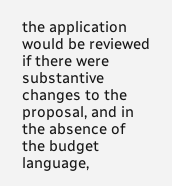the application would be reviewed if there were substantive changes to the proposal, and in the absence of the budget language,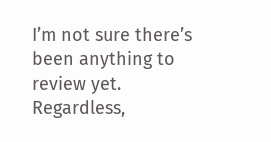I’m not sure there’s been anything to review yet. Regardless,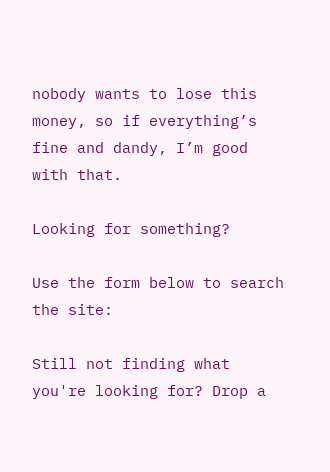nobody wants to lose this money, so if everything’s fine and dandy, I’m good with that.

Looking for something?

Use the form below to search the site:

Still not finding what you're looking for? Drop a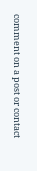comment on a post or contact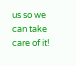us so we can take care of it!